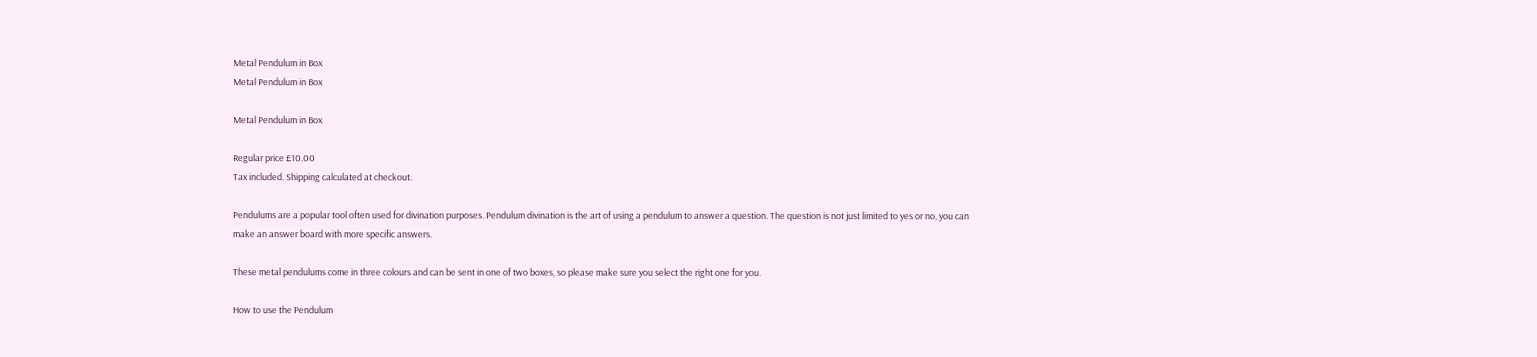Metal Pendulum in Box
Metal Pendulum in Box

Metal Pendulum in Box

Regular price £10.00
Tax included. Shipping calculated at checkout.

Pendulums are a popular tool often used for divination purposes. Pendulum divination is the art of using a pendulum to answer a question. The question is not just limited to yes or no, you can make an answer board with more specific answers.

These metal pendulums come in three colours and can be sent in one of two boxes, so please make sure you select the right one for you.

How to use the Pendulum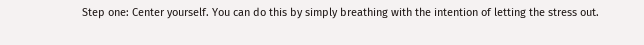Step one: Center yourself. You can do this by simply breathing with the intention of letting the stress out.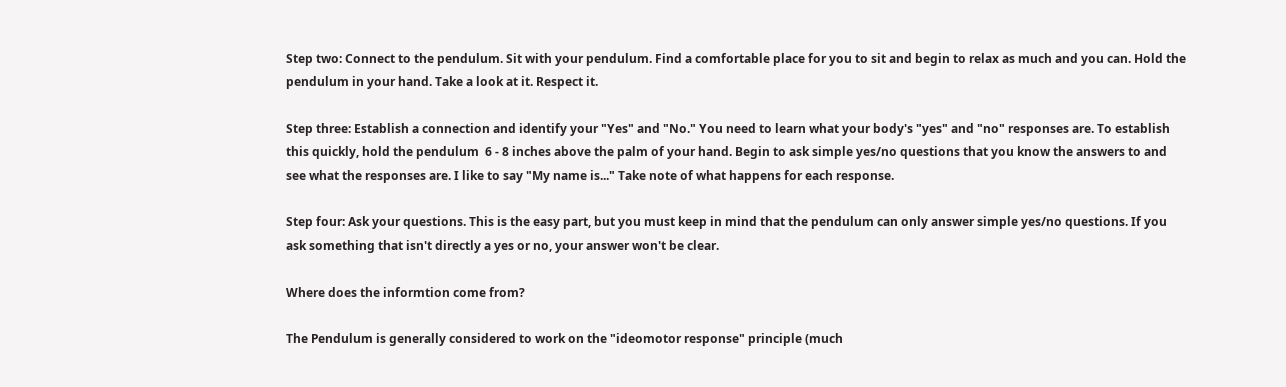Step two: Connect to the pendulum. Sit with your pendulum. Find a comfortable place for you to sit and begin to relax as much and you can. Hold the pendulum in your hand. Take a look at it. Respect it.

Step three: Establish a connection and identify your "Yes" and "No." You need to learn what your body's "yes" and "no" responses are. To establish this quickly, hold the pendulum  6 - 8 inches above the palm of your hand. Begin to ask simple yes/no questions that you know the answers to and see what the responses are. I like to say "My name is..." Take note of what happens for each response.

Step four: Ask your questions. This is the easy part, but you must keep in mind that the pendulum can only answer simple yes/no questions. If you ask something that isn't directly a yes or no, your answer won't be clear.

Where does the informtion come from?

The Pendulum is generally considered to work on the "ideomotor response" principle (much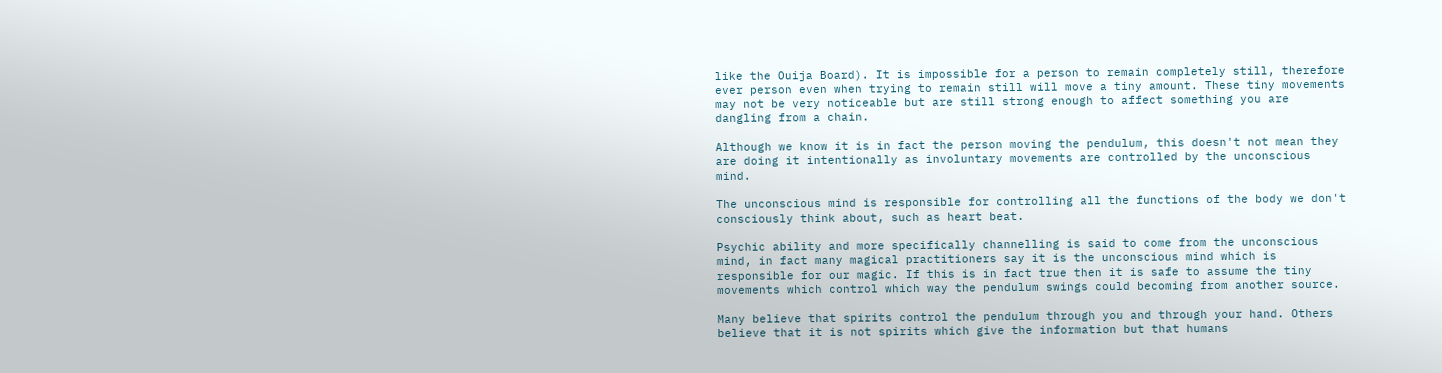like the Ouija Board). It is impossible for a person to remain completely still, therefore ever person even when trying to remain still will move a tiny amount. These tiny movements may not be very noticeable but are still strong enough to affect something you are dangling from a chain.

Although we know it is in fact the person moving the pendulum, this doesn't not mean they are doing it intentionally as involuntary movements are controlled by the unconscious mind.

The unconscious mind is responsible for controlling all the functions of the body we don't consciously think about, such as heart beat.

Psychic ability and more specifically channelling is said to come from the unconscious mind, in fact many magical practitioners say it is the unconscious mind which is responsible for our magic. If this is in fact true then it is safe to assume the tiny movements which control which way the pendulum swings could becoming from another source.

Many believe that spirits control the pendulum through you and through your hand. Others believe that it is not spirits which give the information but that humans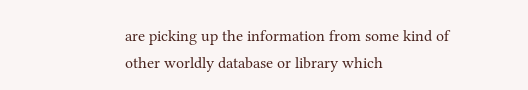are picking up the information from some kind of other worldly database or library which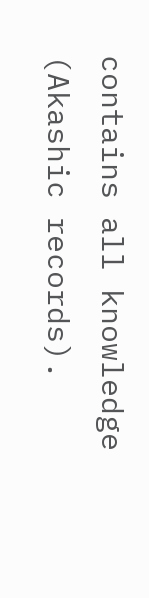contains all knowledge (Akashic records).